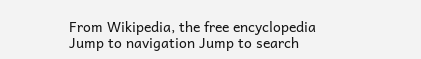From Wikipedia, the free encyclopedia
Jump to navigation Jump to search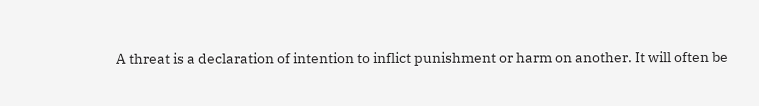A threat is a declaration of intention to inflict punishment or harm on another. It will often be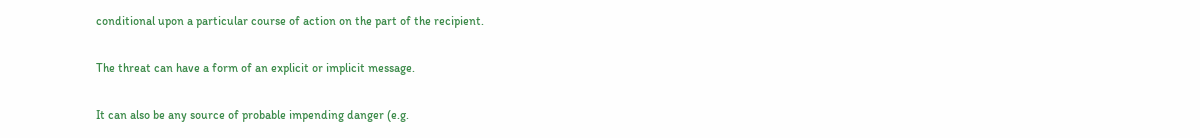conditional upon a particular course of action on the part of the recipient.

The threat can have a form of an explicit or implicit message.

It can also be any source of probable impending danger (e.g.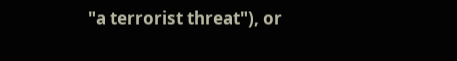"a terrorist threat"), or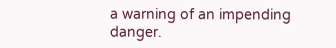a warning of an impending danger.